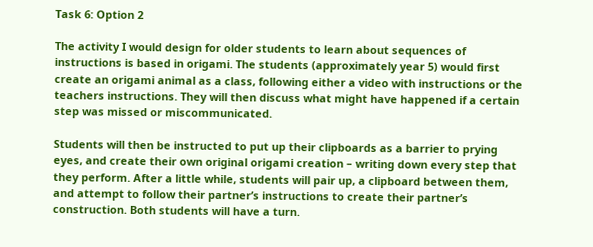Task 6: Option 2

The activity I would design for older students to learn about sequences of instructions is based in origami. The students (approximately year 5) would first create an origami animal as a class, following either a video with instructions or the teachers instructions. They will then discuss what might have happened if a certain step was missed or miscommunicated.

Students will then be instructed to put up their clipboards as a barrier to prying eyes, and create their own original origami creation – writing down every step that they perform. After a little while, students will pair up, a clipboard between them, and attempt to follow their partner’s instructions to create their partner’s construction. Both students will have a turn.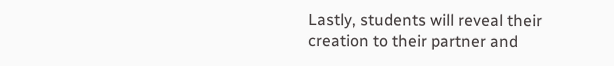Lastly, students will reveal their creation to their partner and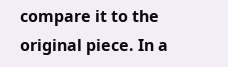compare it to the original piece. In a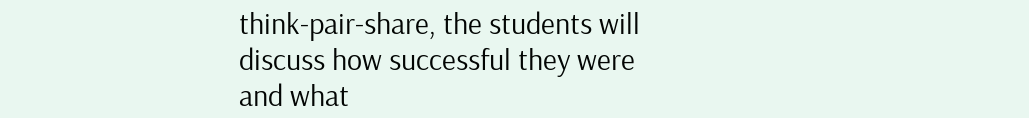think-pair-share, the students will discuss how successful they were and what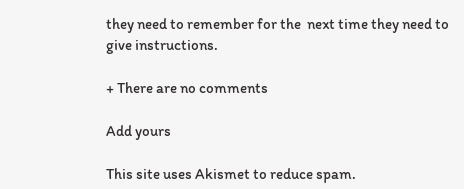they need to remember for the  next time they need to give instructions.

+ There are no comments

Add yours

This site uses Akismet to reduce spam.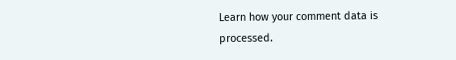Learn how your comment data is processed.